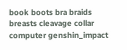book boots bra braids breasts cleavage collar computer genshin_impact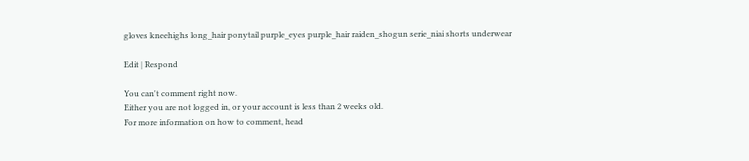gloves kneehighs long_hair ponytail purple_eyes purple_hair raiden_shogun serie_niai shorts underwear

Edit | Respond

You can't comment right now.
Either you are not logged in, or your account is less than 2 weeks old.
For more information on how to comment, head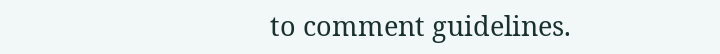to comment guidelines.